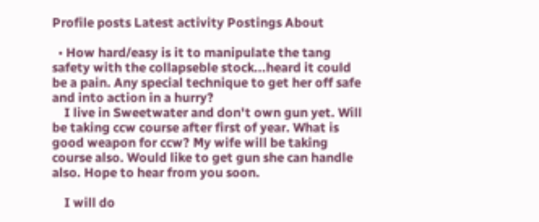Profile posts Latest activity Postings About

  • How hard/easy is it to manipulate the tang safety with the collapseble stock...heard it could be a pain. Any special technique to get her off safe and into action in a hurry?
    I live in Sweetwater and don't own gun yet. Will be taking ccw course after first of year. What is good weapon for ccw? My wife will be taking course also. Would like to get gun she can handle also. Hope to hear from you soon.

    I will do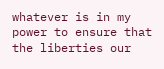whatever is in my power to ensure that the liberties our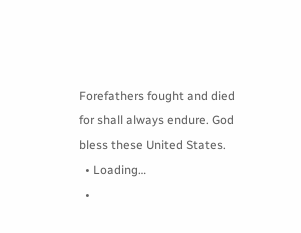Forefathers fought and died for shall always endure. God bless these United States.
  • Loading…
  •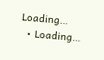Loading…
  • Loading…